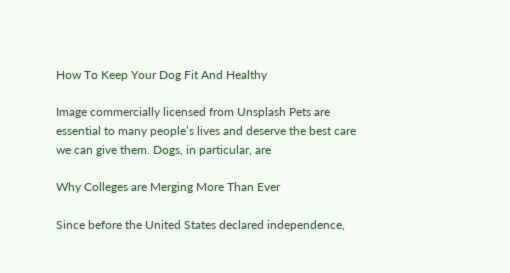How To Keep Your Dog Fit And Healthy

Image commercially licensed from Unsplash Pets are essential to many people’s lives and deserve the best care we can give them. Dogs, in particular, are

Why Colleges are Merging More Than Ever

Since before the United States declared independence,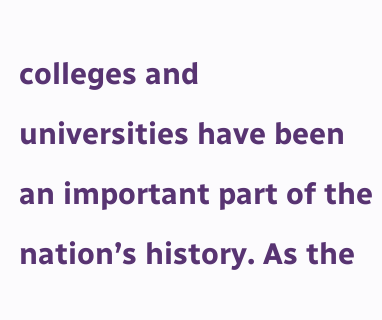colleges and universities have been an important part of the nation’s history. As the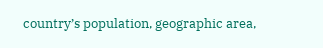country’s population, geographic area,